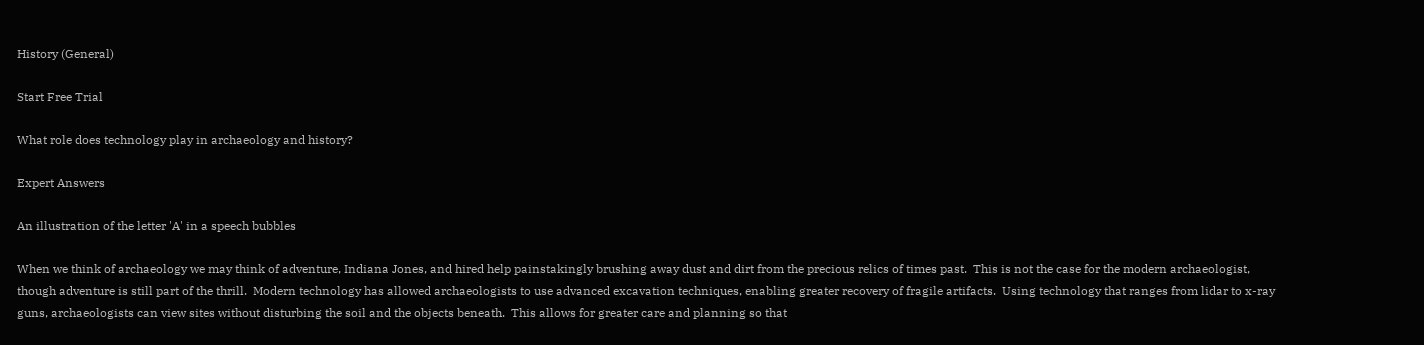History (General)

Start Free Trial

What role does technology play in archaeology and history?

Expert Answers

An illustration of the letter 'A' in a speech bubbles

When we think of archaeology we may think of adventure, Indiana Jones, and hired help painstakingly brushing away dust and dirt from the precious relics of times past.  This is not the case for the modern archaeologist, though adventure is still part of the thrill.  Modern technology has allowed archaeologists to use advanced excavation techniques, enabling greater recovery of fragile artifacts.  Using technology that ranges from lidar to x-ray guns, archaeologists can view sites without disturbing the soil and the objects beneath.  This allows for greater care and planning so that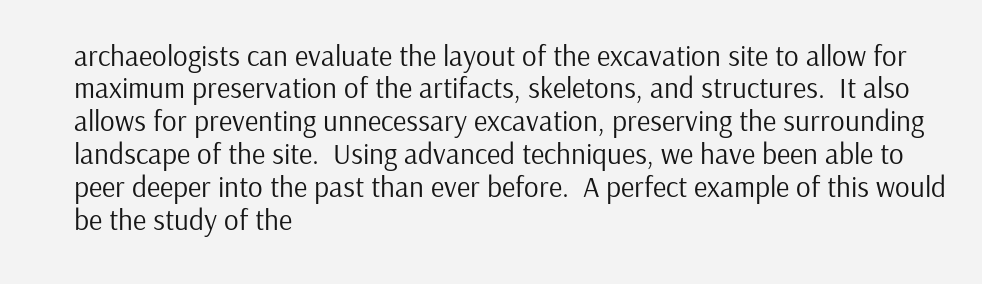archaeologists can evaluate the layout of the excavation site to allow for maximum preservation of the artifacts, skeletons, and structures.  It also allows for preventing unnecessary excavation, preserving the surrounding landscape of the site.  Using advanced techniques, we have been able to peer deeper into the past than ever before.  A perfect example of this would be the study of the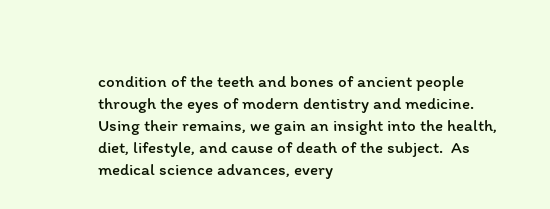condition of the teeth and bones of ancient people through the eyes of modern dentistry and medicine.  Using their remains, we gain an insight into the health, diet, lifestyle, and cause of death of the subject.  As medical science advances, every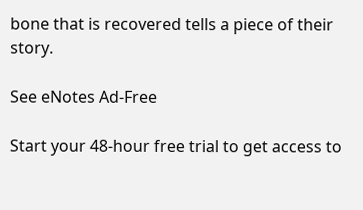bone that is recovered tells a piece of their story.

See eNotes Ad-Free

Start your 48-hour free trial to get access to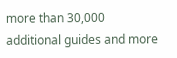more than 30,000 additional guides and more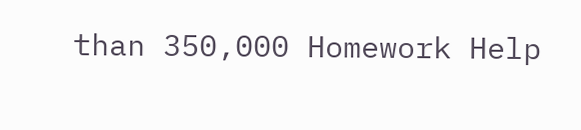than 350,000 Homework Help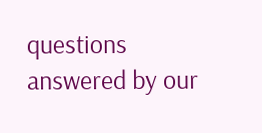questions answered by our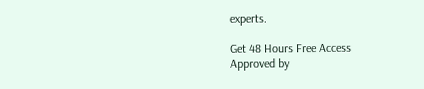experts.

Get 48 Hours Free Access
Approved by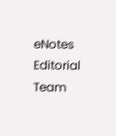eNotes Editorial Team